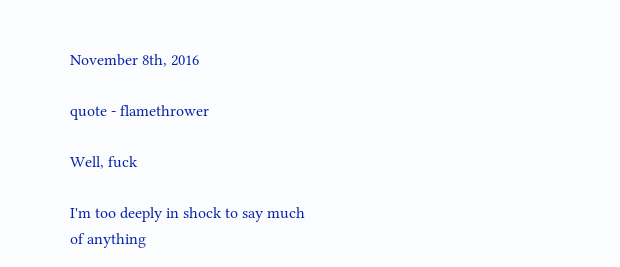November 8th, 2016

quote - flamethrower

Well, fuck

I'm too deeply in shock to say much of anything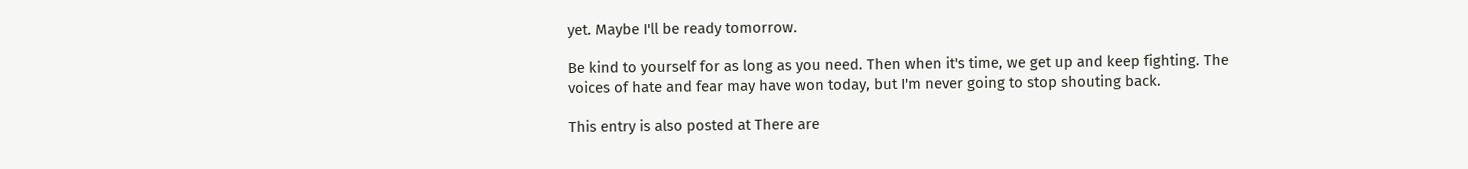yet. Maybe I'll be ready tomorrow.

Be kind to yourself for as long as you need. Then when it's time, we get up and keep fighting. The voices of hate and fear may have won today, but I'm never going to stop shouting back.

This entry is also posted at There are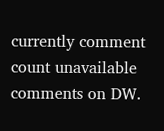currently comment count unavailable comments on DW.